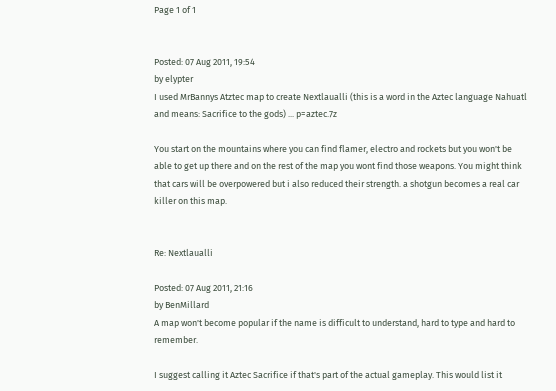Page 1 of 1


Posted: 07 Aug 2011, 19:54
by elypter
I used MrBannys Atztec map to create Nextlaualli (this is a word in the Aztec language Nahuatl and means: Sacrifice to the gods) ... p=aztec.7z

You start on the mountains where you can find flamer, electro and rockets but you won't be able to get up there and on the rest of the map you wont find those weapons. You might think that cars will be overpowered but i also reduced their strength. a shotgun becomes a real car killer on this map.


Re: Nextlaualli

Posted: 07 Aug 2011, 21:16
by BenMillard
A map won't become popular if the name is difficult to understand, hard to type and hard to remember.

I suggest calling it Aztec Sacrifice if that's part of the actual gameplay. This would list it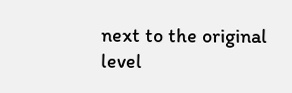next to the original level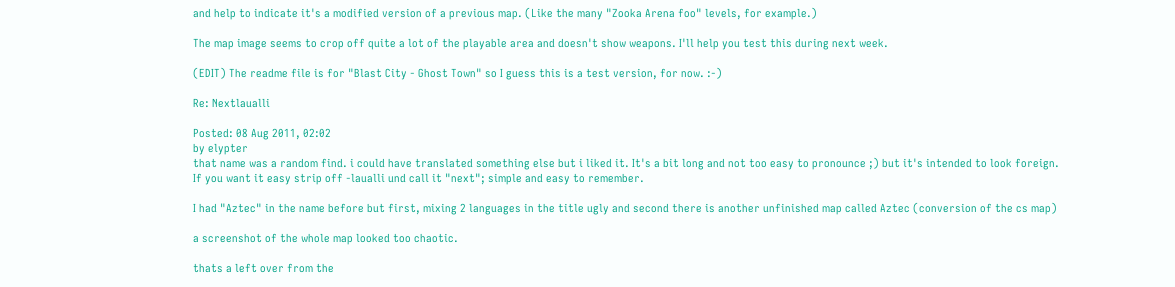and help to indicate it's a modified version of a previous map. (Like the many "Zooka Arena foo" levels, for example.)

The map image seems to crop off quite a lot of the playable area and doesn't show weapons. I'll help you test this during next week.

(EDIT) The readme file is for "Blast City - Ghost Town" so I guess this is a test version, for now. :-)

Re: Nextlaualli

Posted: 08 Aug 2011, 02:02
by elypter
that name was a random find. i could have translated something else but i liked it. It's a bit long and not too easy to pronounce ;) but it's intended to look foreign.
If you want it easy strip off -laualli und call it "next"; simple and easy to remember.

I had "Aztec" in the name before but first, mixing 2 languages in the title ugly and second there is another unfinished map called Aztec (conversion of the cs map)

a screenshot of the whole map looked too chaotic.

thats a left over from the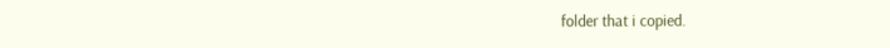folder that i copied.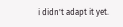i didn't adapt it yet.